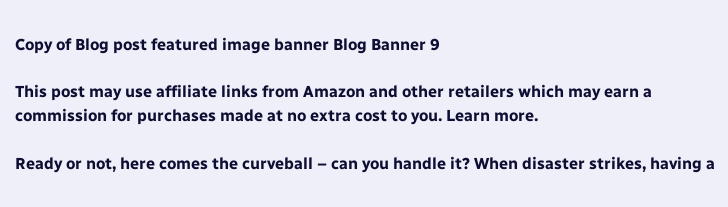Copy of Blog post featured image banner Blog Banner 9

This post may use affiliate links from Amazon and other retailers which may earn a commission for purchases made at no extra cost to you. Learn more.

Ready or not, here comes the curveball – can you handle it? When disaster strikes, having a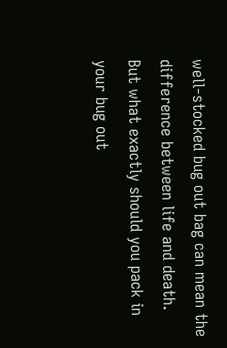well-stocked bug out bag can mean the difference between life and death. But what exactly should you pack in your bug out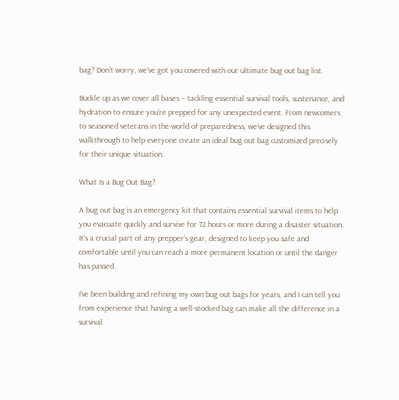bag? Don’t worry, we’ve got you covered with our ultimate bug out bag list.

Buckle up as we cover all bases – tackling essential survival tools, sustenance, and hydration to ensure you’re prepped for any unexpected event. From newcomers to seasoned veterans in the world of preparedness, we’ve designed this walkthrough to help everyone create an ideal bug out bag customized precisely for their unique situation.

What Is a Bug Out Bag?

A bug out bag is an emergency kit that contains essential survival items to help you evacuate quickly and survive for 72 hours or more during a disaster situation. It’s a crucial part of any prepper’s gear, designed to keep you safe and comfortable until you can reach a more permanent location or until the danger has passed.

I’ve been building and refining my own bug out bags for years, and I can tell you from experience that having a well-stocked bag can make all the difference in a survival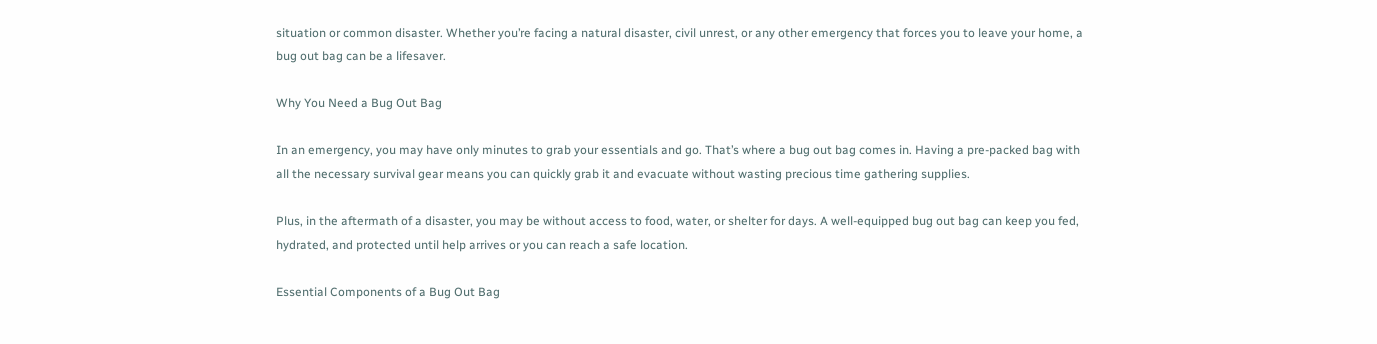situation or common disaster. Whether you’re facing a natural disaster, civil unrest, or any other emergency that forces you to leave your home, a bug out bag can be a lifesaver.

Why You Need a Bug Out Bag

In an emergency, you may have only minutes to grab your essentials and go. That’s where a bug out bag comes in. Having a pre-packed bag with all the necessary survival gear means you can quickly grab it and evacuate without wasting precious time gathering supplies.

Plus, in the aftermath of a disaster, you may be without access to food, water, or shelter for days. A well-equipped bug out bag can keep you fed, hydrated, and protected until help arrives or you can reach a safe location.

Essential Components of a Bug Out Bag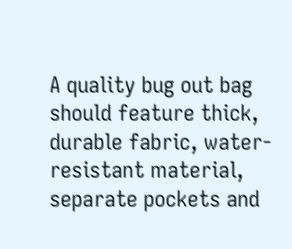A quality bug out bag should feature thick, durable fabric, water-resistant material, separate pockets and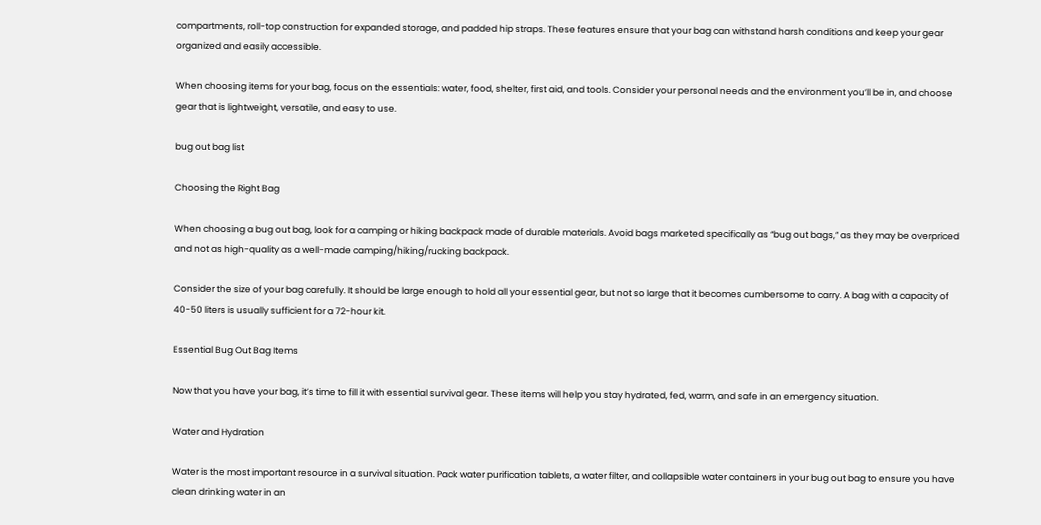compartments, roll-top construction for expanded storage, and padded hip straps. These features ensure that your bag can withstand harsh conditions and keep your gear organized and easily accessible.

When choosing items for your bag, focus on the essentials: water, food, shelter, first aid, and tools. Consider your personal needs and the environment you’ll be in, and choose gear that is lightweight, versatile, and easy to use.

bug out bag list

Choosing the Right Bag

When choosing a bug out bag, look for a camping or hiking backpack made of durable materials. Avoid bags marketed specifically as “bug out bags,” as they may be overpriced and not as high-quality as a well-made camping/hiking/rucking backpack.

Consider the size of your bag carefully. It should be large enough to hold all your essential gear, but not so large that it becomes cumbersome to carry. A bag with a capacity of 40-50 liters is usually sufficient for a 72-hour kit.

Essential Bug Out Bag Items

Now that you have your bag, it’s time to fill it with essential survival gear. These items will help you stay hydrated, fed, warm, and safe in an emergency situation.

Water and Hydration

Water is the most important resource in a survival situation. Pack water purification tablets, a water filter, and collapsible water containers in your bug out bag to ensure you have clean drinking water in an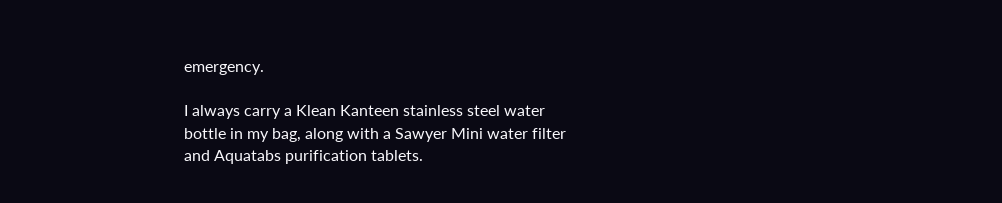emergency.

I always carry a Klean Kanteen stainless steel water bottle in my bag, along with a Sawyer Mini water filter and Aquatabs purification tablets.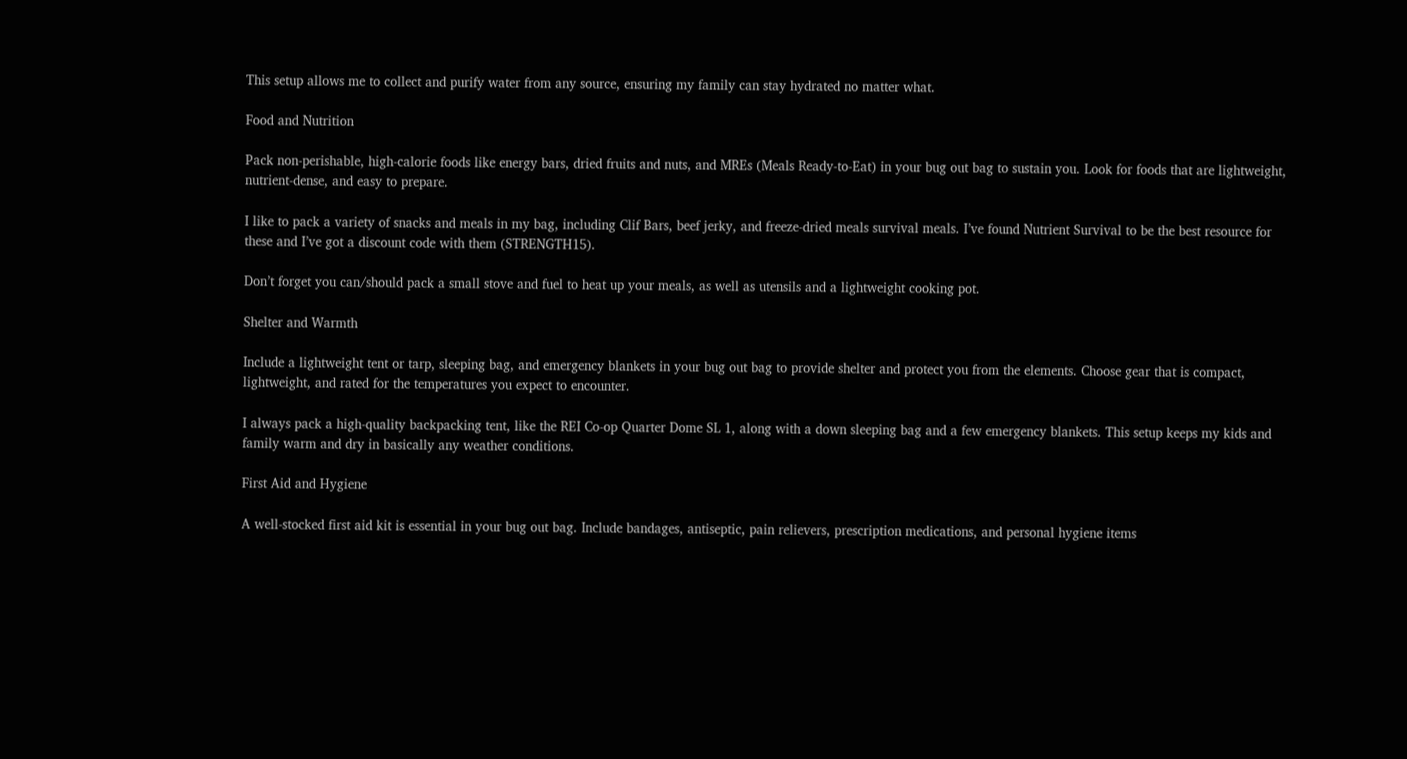This setup allows me to collect and purify water from any source, ensuring my family can stay hydrated no matter what.

Food and Nutrition

Pack non-perishable, high-calorie foods like energy bars, dried fruits and nuts, and MREs (Meals Ready-to-Eat) in your bug out bag to sustain you. Look for foods that are lightweight, nutrient-dense, and easy to prepare.

I like to pack a variety of snacks and meals in my bag, including Clif Bars, beef jerky, and freeze-dried meals survival meals. I’ve found Nutrient Survival to be the best resource for these and I’ve got a discount code with them (STRENGTH15).

Don’t forget you can/should pack a small stove and fuel to heat up your meals, as well as utensils and a lightweight cooking pot.

Shelter and Warmth

Include a lightweight tent or tarp, sleeping bag, and emergency blankets in your bug out bag to provide shelter and protect you from the elements. Choose gear that is compact, lightweight, and rated for the temperatures you expect to encounter.

I always pack a high-quality backpacking tent, like the REI Co-op Quarter Dome SL 1, along with a down sleeping bag and a few emergency blankets. This setup keeps my kids and family warm and dry in basically any weather conditions.

First Aid and Hygiene

A well-stocked first aid kit is essential in your bug out bag. Include bandages, antiseptic, pain relievers, prescription medications, and personal hygiene items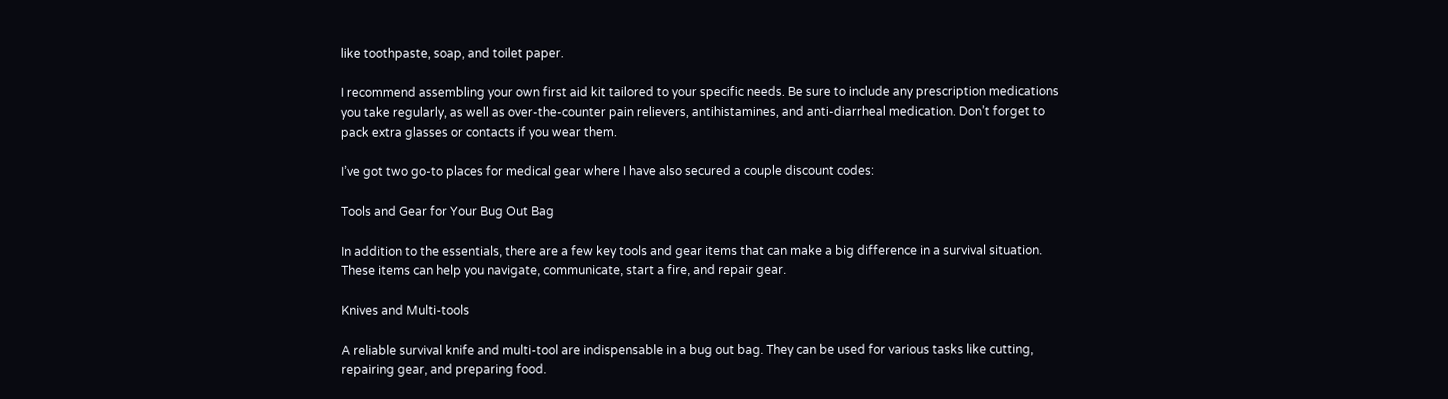like toothpaste, soap, and toilet paper.

I recommend assembling your own first aid kit tailored to your specific needs. Be sure to include any prescription medications you take regularly, as well as over-the-counter pain relievers, antihistamines, and anti-diarrheal medication. Don’t forget to pack extra glasses or contacts if you wear them.

I’ve got two go-to places for medical gear where I have also secured a couple discount codes:

Tools and Gear for Your Bug Out Bag

In addition to the essentials, there are a few key tools and gear items that can make a big difference in a survival situation. These items can help you navigate, communicate, start a fire, and repair gear.

Knives and Multi-tools

A reliable survival knife and multi-tool are indispensable in a bug out bag. They can be used for various tasks like cutting, repairing gear, and preparing food.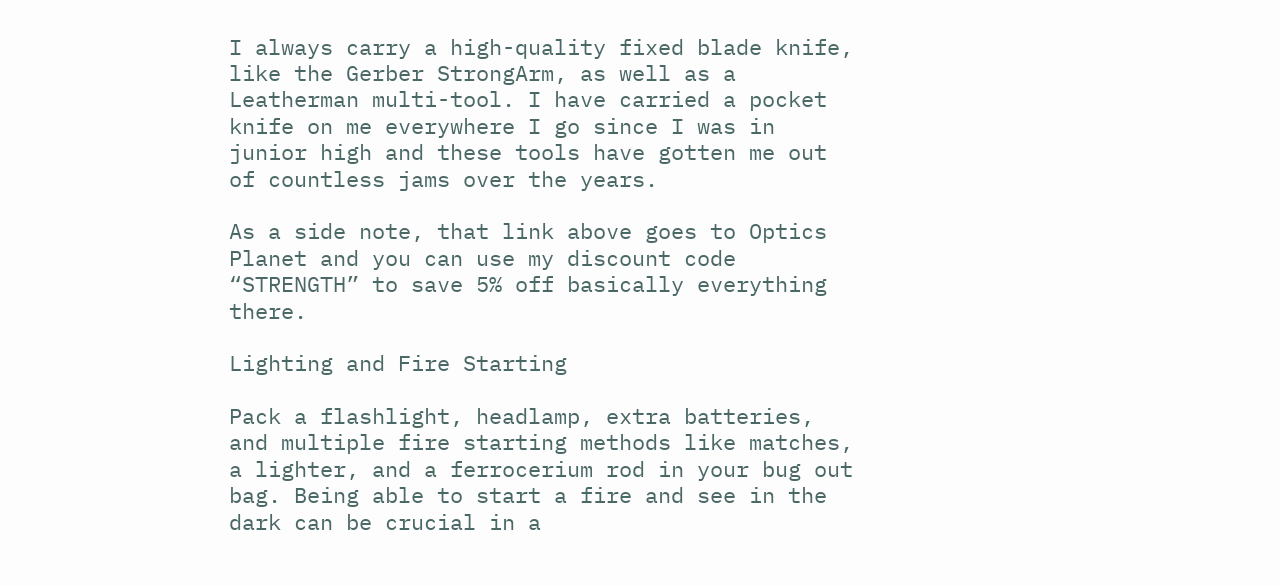I always carry a high-quality fixed blade knife, like the Gerber StrongArm, as well as a Leatherman multi-tool. I have carried a pocket knife on me everywhere I go since I was in junior high and these tools have gotten me out of countless jams over the years.

As a side note, that link above goes to Optics Planet and you can use my discount code “STRENGTH” to save 5% off basically everything there.

Lighting and Fire Starting

Pack a flashlight, headlamp, extra batteries, and multiple fire starting methods like matches, a lighter, and a ferrocerium rod in your bug out bag. Being able to start a fire and see in the dark can be crucial in a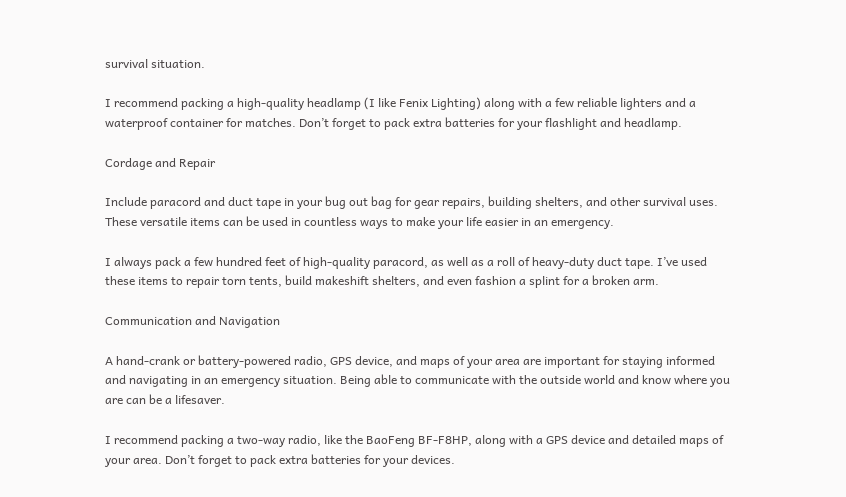survival situation.

I recommend packing a high-quality headlamp (I like Fenix Lighting) along with a few reliable lighters and a waterproof container for matches. Don’t forget to pack extra batteries for your flashlight and headlamp.

Cordage and Repair

Include paracord and duct tape in your bug out bag for gear repairs, building shelters, and other survival uses. These versatile items can be used in countless ways to make your life easier in an emergency.

I always pack a few hundred feet of high-quality paracord, as well as a roll of heavy-duty duct tape. I’ve used these items to repair torn tents, build makeshift shelters, and even fashion a splint for a broken arm.

Communication and Navigation

A hand-crank or battery-powered radio, GPS device, and maps of your area are important for staying informed and navigating in an emergency situation. Being able to communicate with the outside world and know where you are can be a lifesaver.

I recommend packing a two-way radio, like the BaoFeng BF-F8HP, along with a GPS device and detailed maps of your area. Don’t forget to pack extra batteries for your devices.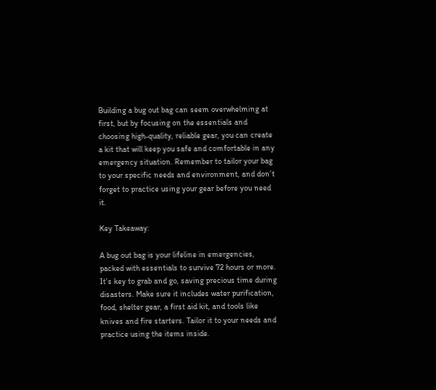Building a bug out bag can seem overwhelming at first, but by focusing on the essentials and choosing high-quality, reliable gear, you can create a kit that will keep you safe and comfortable in any emergency situation. Remember to tailor your bag to your specific needs and environment, and don’t forget to practice using your gear before you need it.

Key Takeaway:

A bug out bag is your lifeline in emergencies, packed with essentials to survive 72 hours or more. It’s key to grab and go, saving precious time during disasters. Make sure it includes water purification, food, shelter gear, a first aid kit, and tools like knives and fire starters. Tailor it to your needs and practice using the items inside.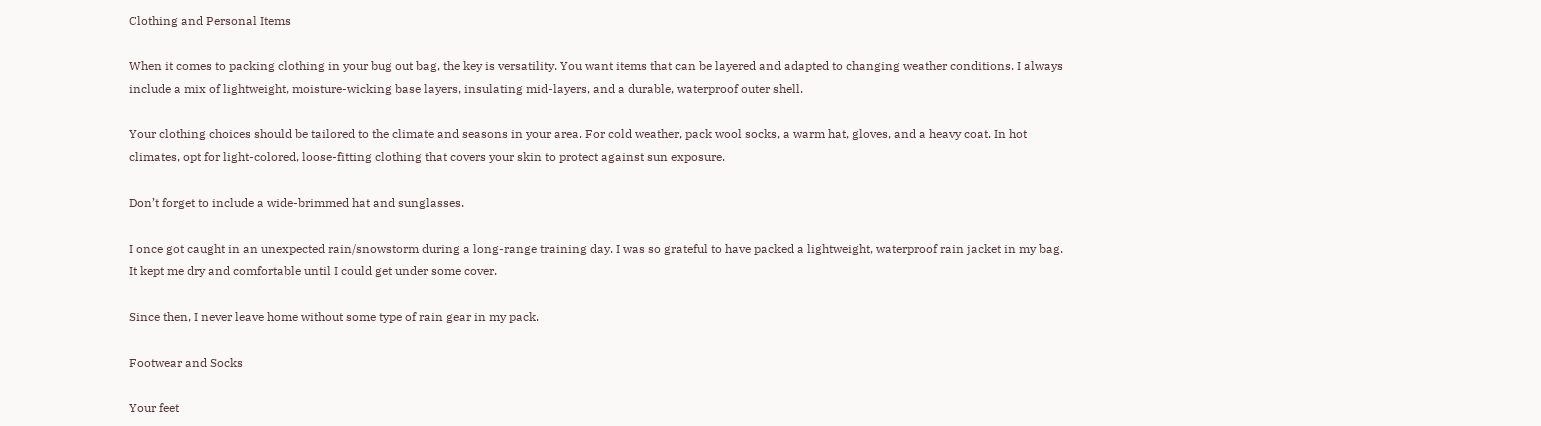Clothing and Personal Items

When it comes to packing clothing in your bug out bag, the key is versatility. You want items that can be layered and adapted to changing weather conditions. I always include a mix of lightweight, moisture-wicking base layers, insulating mid-layers, and a durable, waterproof outer shell.

Your clothing choices should be tailored to the climate and seasons in your area. For cold weather, pack wool socks, a warm hat, gloves, and a heavy coat. In hot climates, opt for light-colored, loose-fitting clothing that covers your skin to protect against sun exposure.

Don’t forget to include a wide-brimmed hat and sunglasses.

I once got caught in an unexpected rain/snowstorm during a long-range training day. I was so grateful to have packed a lightweight, waterproof rain jacket in my bag. It kept me dry and comfortable until I could get under some cover.

Since then, I never leave home without some type of rain gear in my pack.

Footwear and Socks

Your feet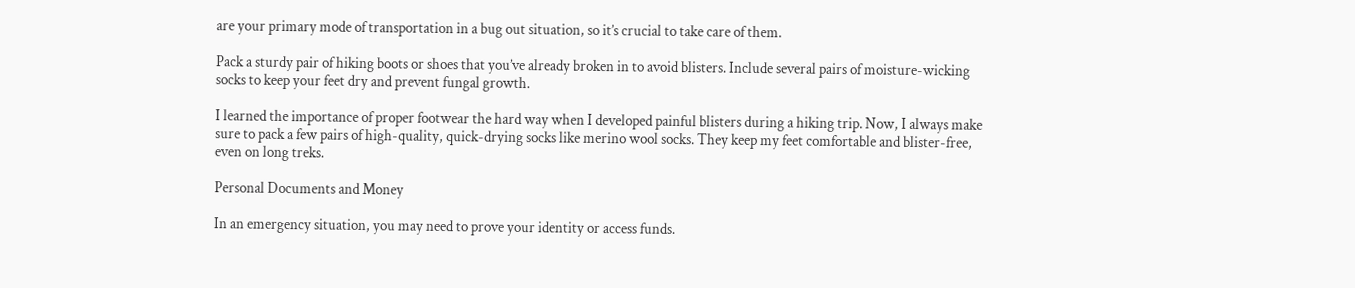are your primary mode of transportation in a bug out situation, so it’s crucial to take care of them.

Pack a sturdy pair of hiking boots or shoes that you’ve already broken in to avoid blisters. Include several pairs of moisture-wicking socks to keep your feet dry and prevent fungal growth.

I learned the importance of proper footwear the hard way when I developed painful blisters during a hiking trip. Now, I always make sure to pack a few pairs of high-quality, quick-drying socks like merino wool socks. They keep my feet comfortable and blister-free, even on long treks.

Personal Documents and Money

In an emergency situation, you may need to prove your identity or access funds.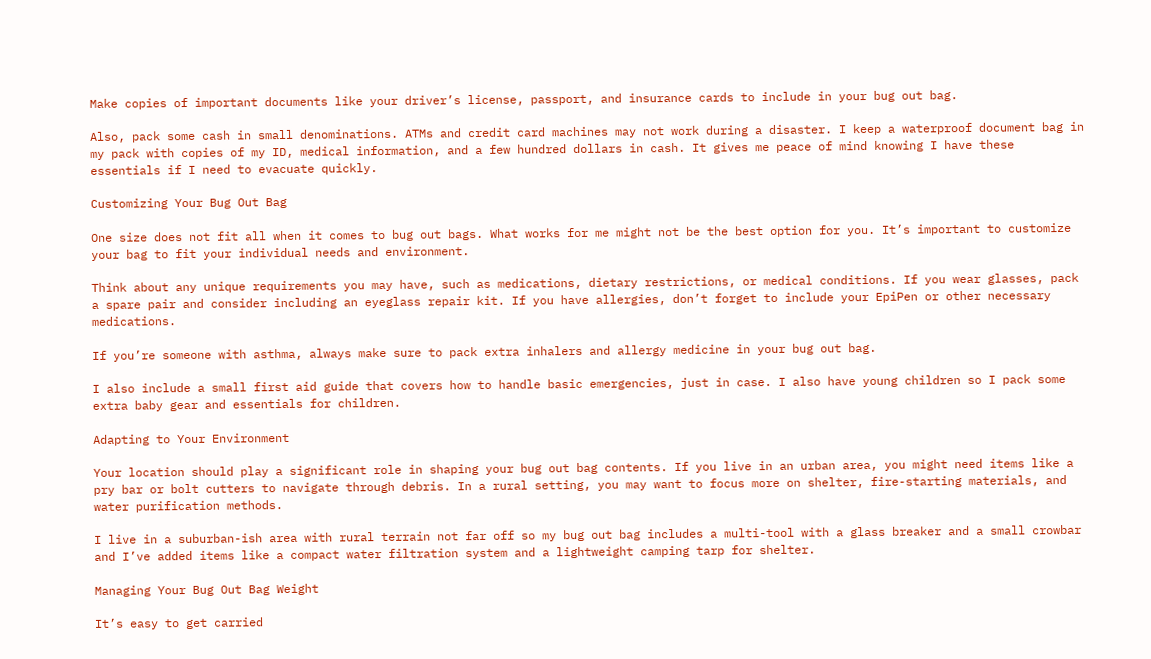Make copies of important documents like your driver’s license, passport, and insurance cards to include in your bug out bag.

Also, pack some cash in small denominations. ATMs and credit card machines may not work during a disaster. I keep a waterproof document bag in my pack with copies of my ID, medical information, and a few hundred dollars in cash. It gives me peace of mind knowing I have these essentials if I need to evacuate quickly.

Customizing Your Bug Out Bag

One size does not fit all when it comes to bug out bags. What works for me might not be the best option for you. It’s important to customize your bag to fit your individual needs and environment.

Think about any unique requirements you may have, such as medications, dietary restrictions, or medical conditions. If you wear glasses, pack a spare pair and consider including an eyeglass repair kit. If you have allergies, don’t forget to include your EpiPen or other necessary medications.

If you’re someone with asthma, always make sure to pack extra inhalers and allergy medicine in your bug out bag.

I also include a small first aid guide that covers how to handle basic emergencies, just in case. I also have young children so I pack some extra baby gear and essentials for children.

Adapting to Your Environment

Your location should play a significant role in shaping your bug out bag contents. If you live in an urban area, you might need items like a pry bar or bolt cutters to navigate through debris. In a rural setting, you may want to focus more on shelter, fire-starting materials, and water purification methods.

I live in a suburban-ish area with rural terrain not far off so my bug out bag includes a multi-tool with a glass breaker and a small crowbar and I’ve added items like a compact water filtration system and a lightweight camping tarp for shelter.

Managing Your Bug Out Bag Weight

It’s easy to get carried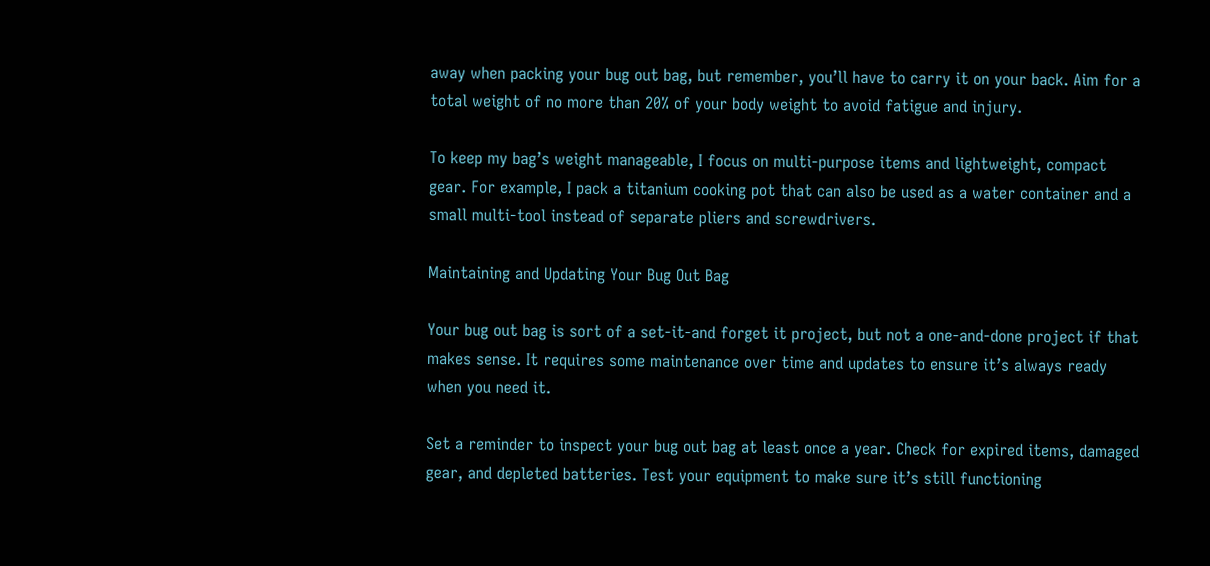away when packing your bug out bag, but remember, you’ll have to carry it on your back. Aim for a total weight of no more than 20% of your body weight to avoid fatigue and injury.

To keep my bag’s weight manageable, I focus on multi-purpose items and lightweight, compact gear. For example, I pack a titanium cooking pot that can also be used as a water container and a small multi-tool instead of separate pliers and screwdrivers.

Maintaining and Updating Your Bug Out Bag

Your bug out bag is sort of a set-it-and forget it project, but not a one-and-done project if that makes sense. It requires some maintenance over time and updates to ensure it’s always ready when you need it.

Set a reminder to inspect your bug out bag at least once a year. Check for expired items, damaged gear, and depleted batteries. Test your equipment to make sure it’s still functioning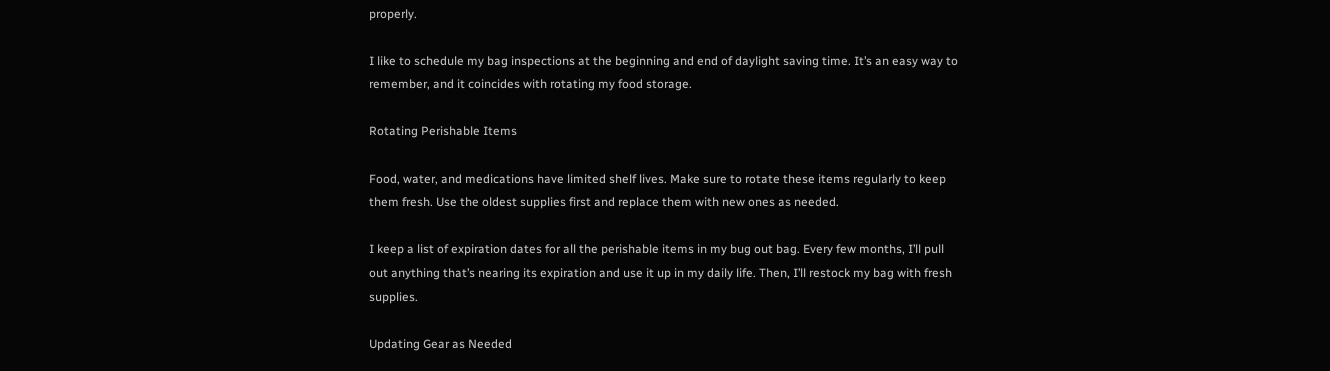properly.

I like to schedule my bag inspections at the beginning and end of daylight saving time. It’s an easy way to remember, and it coincides with rotating my food storage.

Rotating Perishable Items

Food, water, and medications have limited shelf lives. Make sure to rotate these items regularly to keep them fresh. Use the oldest supplies first and replace them with new ones as needed.

I keep a list of expiration dates for all the perishable items in my bug out bag. Every few months, I’ll pull out anything that’s nearing its expiration and use it up in my daily life. Then, I’ll restock my bag with fresh supplies.

Updating Gear as Needed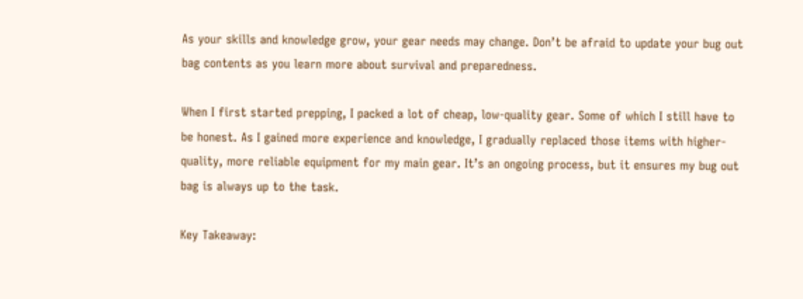As your skills and knowledge grow, your gear needs may change. Don’t be afraid to update your bug out bag contents as you learn more about survival and preparedness.

When I first started prepping, I packed a lot of cheap, low-quality gear. Some of which I still have to be honest. As I gained more experience and knowledge, I gradually replaced those items with higher-quality, more reliable equipment for my main gear. It’s an ongoing process, but it ensures my bug out bag is always up to the task.

Key Takeaway: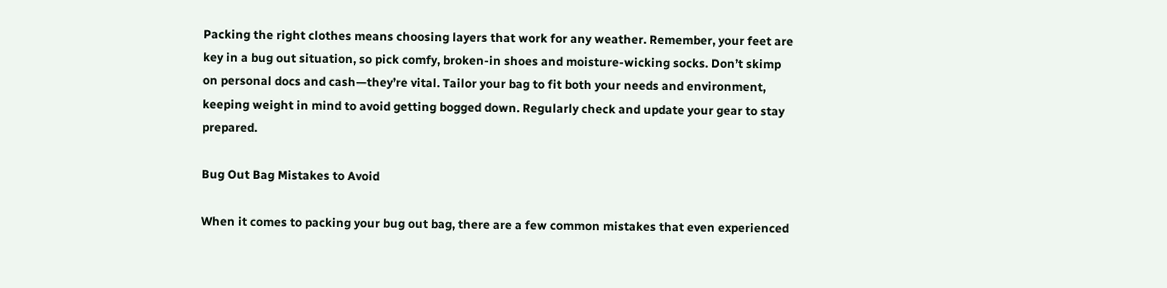Packing the right clothes means choosing layers that work for any weather. Remember, your feet are key in a bug out situation, so pick comfy, broken-in shoes and moisture-wicking socks. Don’t skimp on personal docs and cash—they’re vital. Tailor your bag to fit both your needs and environment, keeping weight in mind to avoid getting bogged down. Regularly check and update your gear to stay prepared.

Bug Out Bag Mistakes to Avoid

When it comes to packing your bug out bag, there are a few common mistakes that even experienced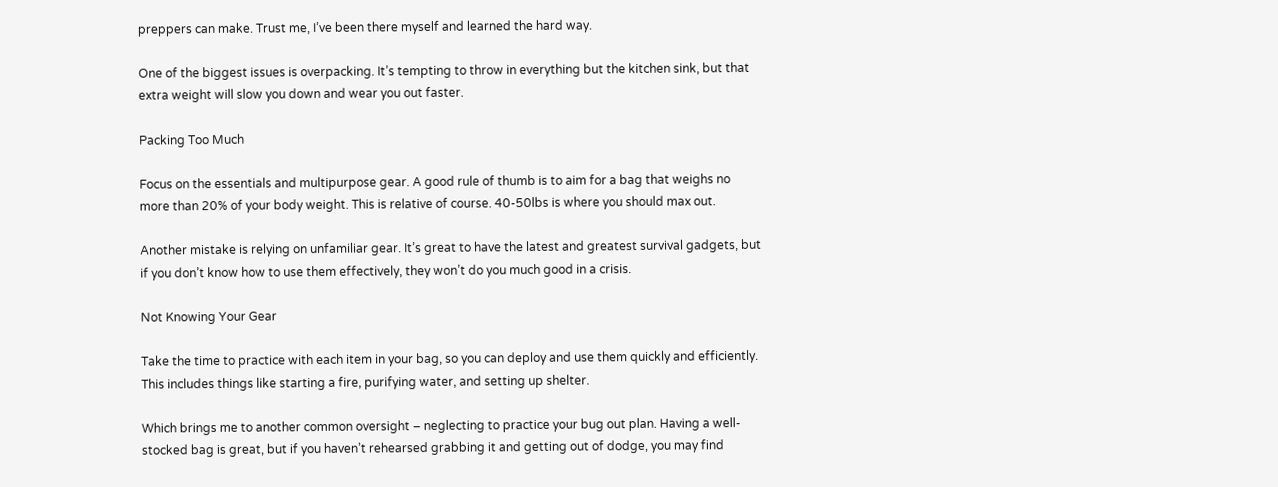preppers can make. Trust me, I’ve been there myself and learned the hard way.

One of the biggest issues is overpacking. It’s tempting to throw in everything but the kitchen sink, but that extra weight will slow you down and wear you out faster.

Packing Too Much

Focus on the essentials and multipurpose gear. A good rule of thumb is to aim for a bag that weighs no more than 20% of your body weight. This is relative of course. 40-50lbs is where you should max out.

Another mistake is relying on unfamiliar gear. It’s great to have the latest and greatest survival gadgets, but if you don’t know how to use them effectively, they won’t do you much good in a crisis.

Not Knowing Your Gear

Take the time to practice with each item in your bag, so you can deploy and use them quickly and efficiently. This includes things like starting a fire, purifying water, and setting up shelter.

Which brings me to another common oversight – neglecting to practice your bug out plan. Having a well-stocked bag is great, but if you haven’t rehearsed grabbing it and getting out of dodge, you may find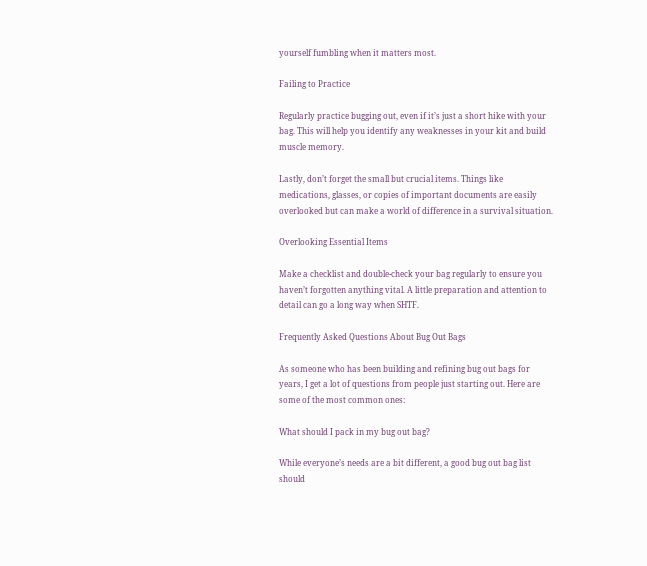yourself fumbling when it matters most.

Failing to Practice

Regularly practice bugging out, even if it’s just a short hike with your bag. This will help you identify any weaknesses in your kit and build muscle memory.

Lastly, don’t forget the small but crucial items. Things like medications, glasses, or copies of important documents are easily overlooked but can make a world of difference in a survival situation.

Overlooking Essential Items

Make a checklist and double-check your bag regularly to ensure you haven’t forgotten anything vital. A little preparation and attention to detail can go a long way when SHTF.

Frequently Asked Questions About Bug Out Bags

As someone who has been building and refining bug out bags for years, I get a lot of questions from people just starting out. Here are some of the most common ones:

What should I pack in my bug out bag?

While everyone’s needs are a bit different, a good bug out bag list should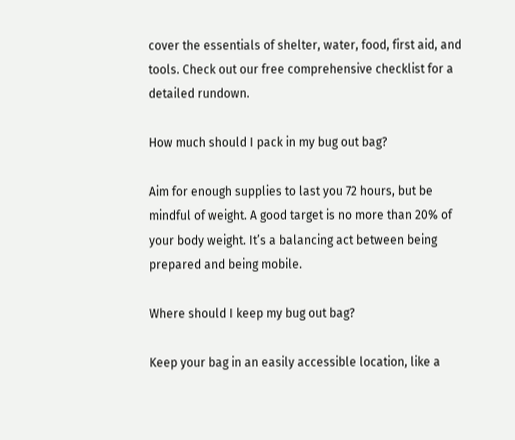cover the essentials of shelter, water, food, first aid, and tools. Check out our free comprehensive checklist for a detailed rundown.

How much should I pack in my bug out bag?

Aim for enough supplies to last you 72 hours, but be mindful of weight. A good target is no more than 20% of your body weight. It’s a balancing act between being prepared and being mobile.

Where should I keep my bug out bag?

Keep your bag in an easily accessible location, like a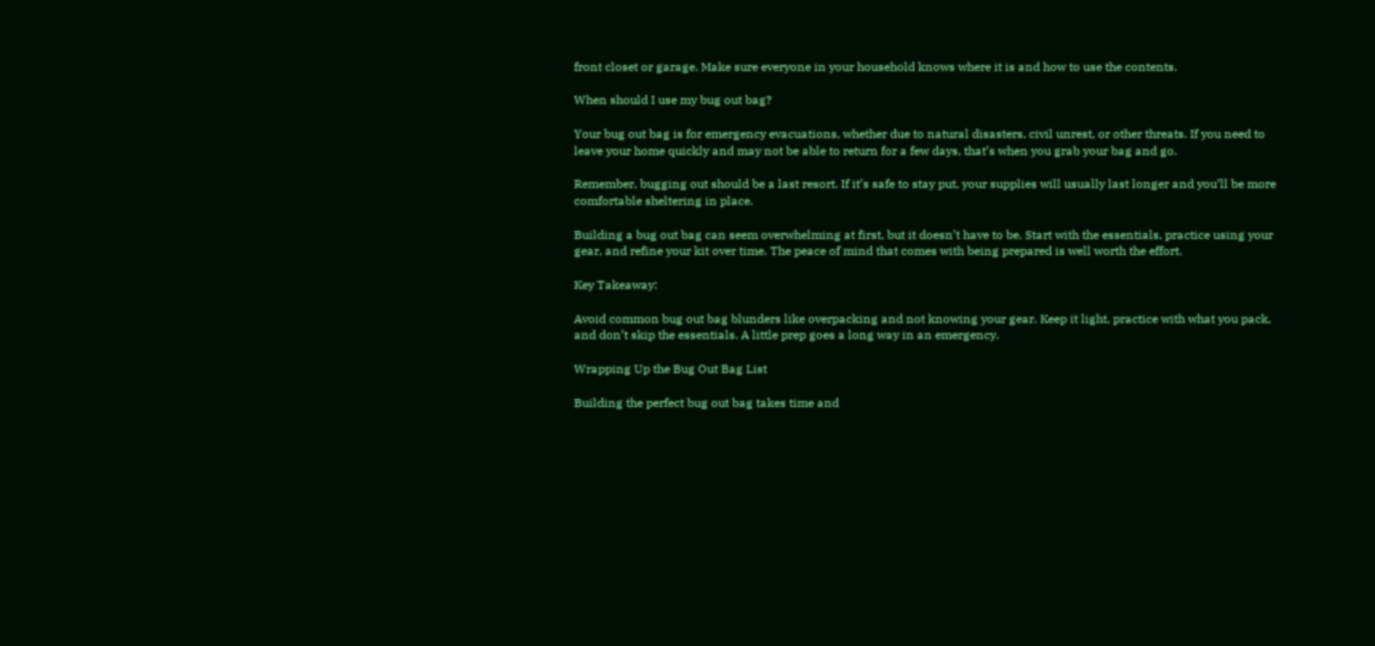front closet or garage. Make sure everyone in your household knows where it is and how to use the contents.

When should I use my bug out bag?

Your bug out bag is for emergency evacuations, whether due to natural disasters, civil unrest, or other threats. If you need to leave your home quickly and may not be able to return for a few days, that’s when you grab your bag and go.

Remember, bugging out should be a last resort. If it’s safe to stay put, your supplies will usually last longer and you’ll be more comfortable sheltering in place.

Building a bug out bag can seem overwhelming at first, but it doesn’t have to be. Start with the essentials, practice using your gear, and refine your kit over time. The peace of mind that comes with being prepared is well worth the effort.

Key Takeaway:

Avoid common bug out bag blunders like overpacking and not knowing your gear. Keep it light, practice with what you pack, and don’t skip the essentials. A little prep goes a long way in an emergency.

Wrapping Up the Bug Out Bag List

Building the perfect bug out bag takes time and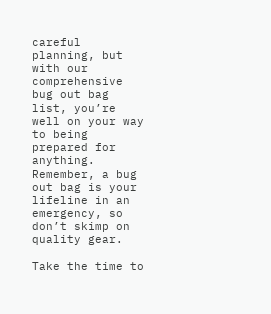careful planning, but with our comprehensive bug out bag list, you’re well on your way to being prepared for anything. Remember, a bug out bag is your lifeline in an emergency, so don’t skimp on quality gear.

Take the time to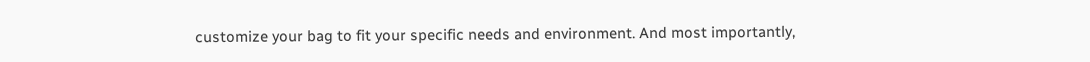customize your bag to fit your specific needs and environment. And most importantly,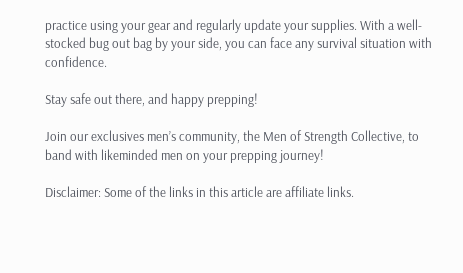practice using your gear and regularly update your supplies. With a well-stocked bug out bag by your side, you can face any survival situation with confidence.

Stay safe out there, and happy prepping!

Join our exclusives men’s community, the Men of Strength Collective, to band with likeminded men on your prepping journey!

Disclaimer: Some of the links in this article are affiliate links.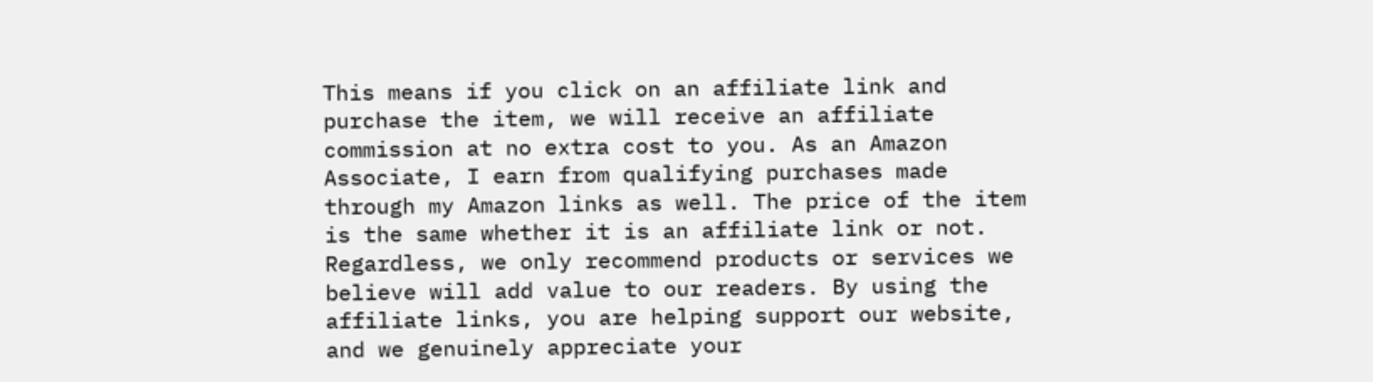This means if you click on an affiliate link and purchase the item, we will receive an affiliate commission at no extra cost to you. As an Amazon Associate, I earn from qualifying purchases made through my Amazon links as well. The price of the item is the same whether it is an affiliate link or not. Regardless, we only recommend products or services we believe will add value to our readers. By using the affiliate links, you are helping support our website, and we genuinely appreciate your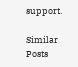support.

Similar Posts